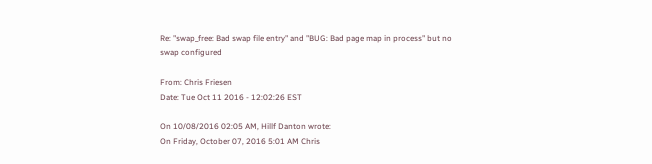Re: "swap_free: Bad swap file entry" and "BUG: Bad page map in process" but no swap configured

From: Chris Friesen
Date: Tue Oct 11 2016 - 12:02:26 EST

On 10/08/2016 02:05 AM, Hillf Danton wrote:
On Friday, October 07, 2016 5:01 AM Chris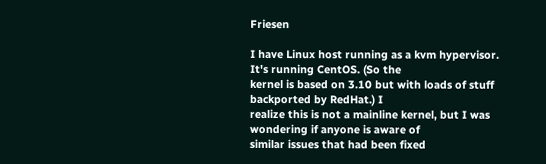Friesen

I have Linux host running as a kvm hypervisor. It's running CentOS. (So the
kernel is based on 3.10 but with loads of stuff backported by RedHat.) I
realize this is not a mainline kernel, but I was wondering if anyone is aware of
similar issues that had been fixed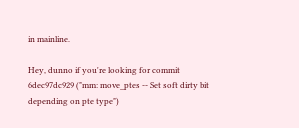in mainline.

Hey, dunno if you're looking for commit
6dec97dc929 ("mm: move_ptes -- Set soft dirty bit depending on pte type")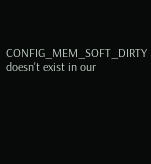CONFIG_MEM_SOFT_DIRTY doesn't exist in our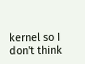kernel so I don't think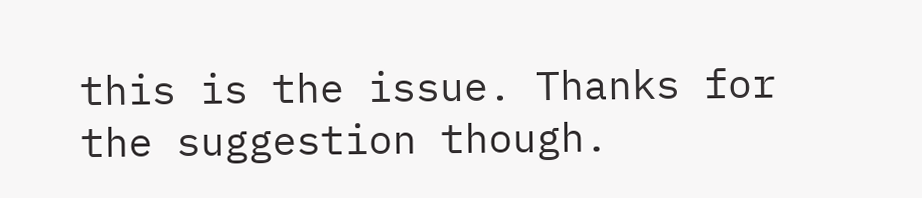this is the issue. Thanks for the suggestion though.